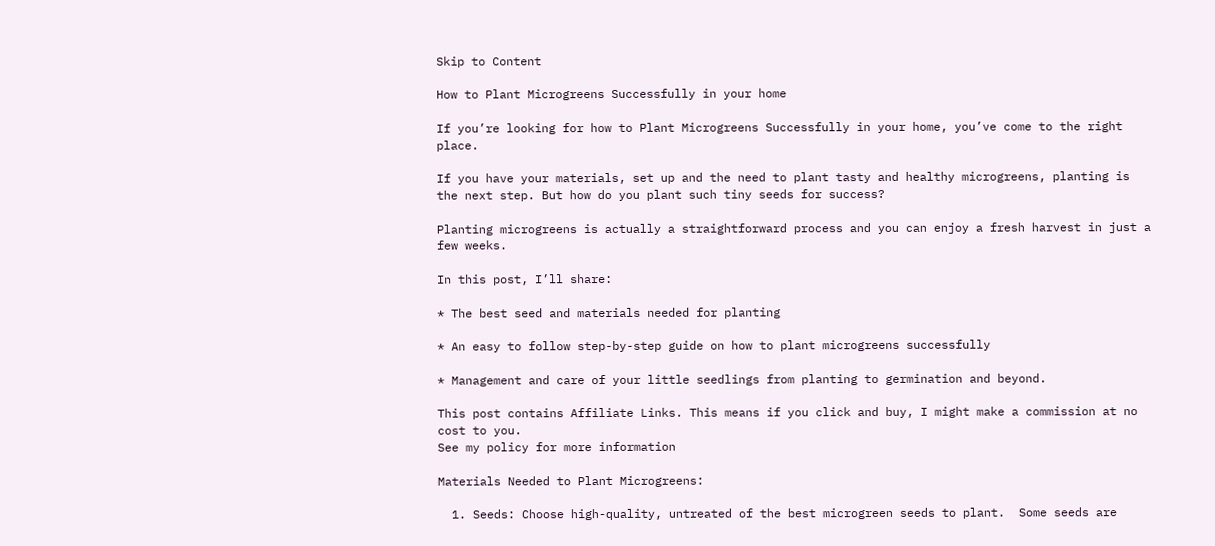Skip to Content

How to Plant Microgreens Successfully in your home

If you’re looking for how to Plant Microgreens Successfully in your home, you’ve come to the right place.

If you have your materials, set up and the need to plant tasty and healthy microgreens, planting is the next step. But how do you plant such tiny seeds for success?

Planting microgreens is actually a straightforward process and you can enjoy a fresh harvest in just a few weeks.

In this post, I’ll share:

* The best seed and materials needed for planting

* An easy to follow step-by-step guide on how to plant microgreens successfully

* Management and care of your little seedlings from planting to germination and beyond.

This post contains Affiliate Links. This means if you click and buy, I might make a commission at no cost to you.
See my policy for more information

Materials Needed to Plant Microgreens:

  1. Seeds: Choose high-quality, untreated of the best microgreen seeds to plant.  Some seeds are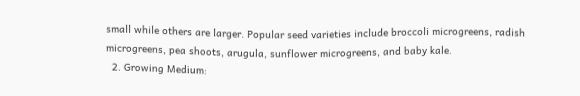small while others are larger. Popular seed varieties include broccoli microgreens, radish microgreens, pea shoots, arugula, sunflower microgreens, and baby kale.
  2. Growing Medium: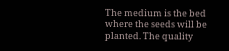The medium is the bed where the seeds will be planted. The quality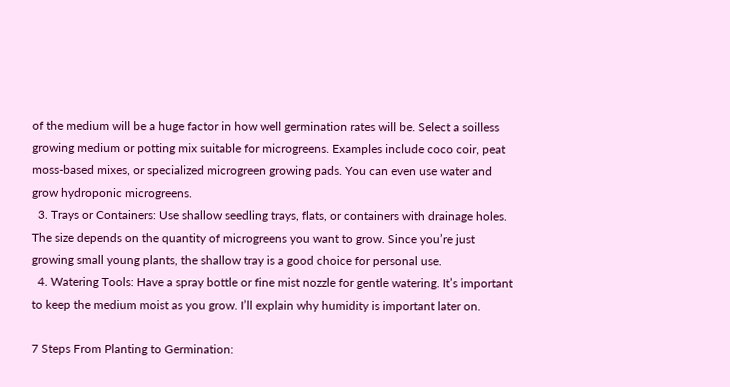of the medium will be a huge factor in how well germination rates will be. Select a soilless growing medium or potting mix suitable for microgreens. Examples include coco coir, peat moss-based mixes, or specialized microgreen growing pads. You can even use water and grow hydroponic microgreens.
  3. Trays or Containers: Use shallow seedling trays, flats, or containers with drainage holes. The size depends on the quantity of microgreens you want to grow. Since you’re just growing small young plants, the shallow tray is a good choice for personal use.
  4. Watering Tools: Have a spray bottle or fine mist nozzle for gentle watering. It’s important to keep the medium moist as you grow. I’ll explain why humidity is important later on.

7 Steps From Planting to Germination: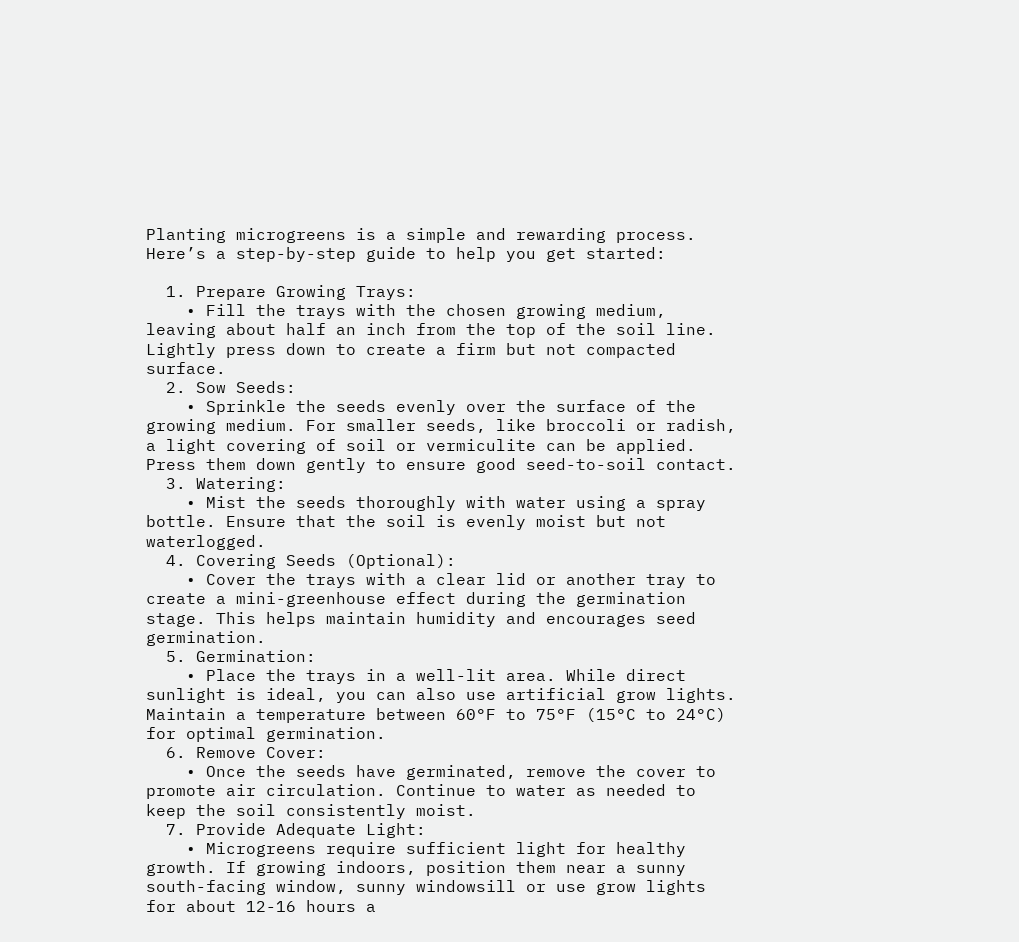Planting microgreens is a simple and rewarding process. Here’s a step-by-step guide to help you get started:

  1. Prepare Growing Trays:
    • Fill the trays with the chosen growing medium, leaving about half an inch from the top of the soil line. Lightly press down to create a firm but not compacted surface.
  2. Sow Seeds:
    • Sprinkle the seeds evenly over the surface of the growing medium. For smaller seeds, like broccoli or radish, a light covering of soil or vermiculite can be applied. Press them down gently to ensure good seed-to-soil contact.
  3. Watering:
    • Mist the seeds thoroughly with water using a spray bottle. Ensure that the soil is evenly moist but not waterlogged.
  4. Covering Seeds (Optional):
    • Cover the trays with a clear lid or another tray to create a mini-greenhouse effect during the germination stage. This helps maintain humidity and encourages seed germination.
  5. Germination:
    • Place the trays in a well-lit area. While direct sunlight is ideal, you can also use artificial grow lights. Maintain a temperature between 60°F to 75°F (15°C to 24°C) for optimal germination.
  6. Remove Cover:
    • Once the seeds have germinated, remove the cover to promote air circulation. Continue to water as needed to keep the soil consistently moist.
  7. Provide Adequate Light:
    • Microgreens require sufficient light for healthy growth. If growing indoors, position them near a sunny south-facing window, sunny windowsill or use grow lights for about 12-16 hours a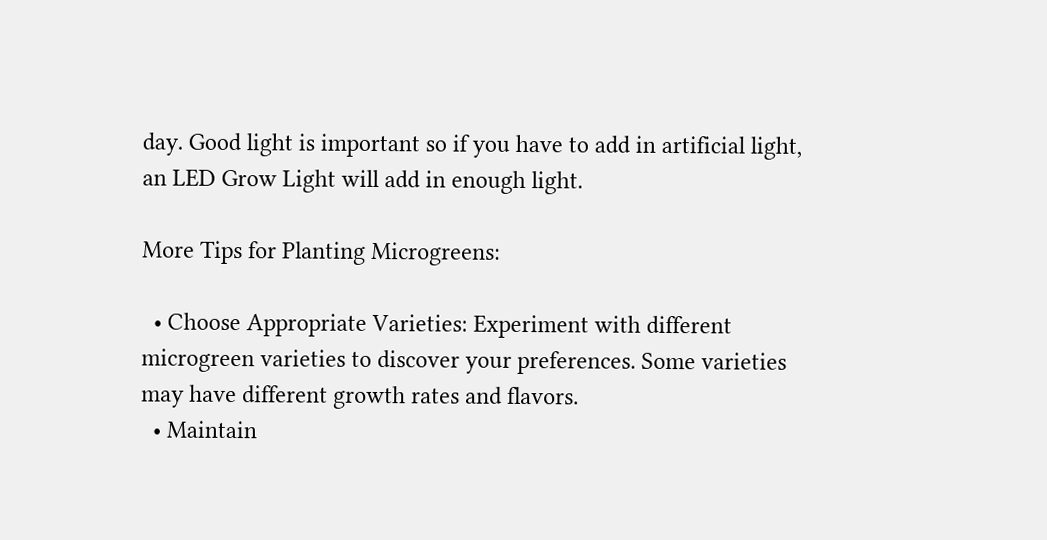day. Good light is important so if you have to add in artificial light, an LED Grow Light will add in enough light.

More Tips for Planting Microgreens:

  • Choose Appropriate Varieties: Experiment with different microgreen varieties to discover your preferences. Some varieties may have different growth rates and flavors.
  • Maintain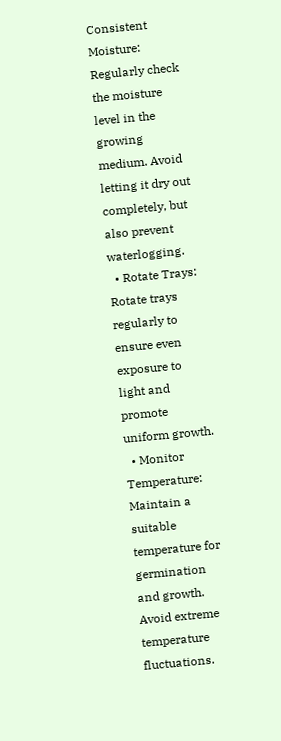Consistent Moisture: Regularly check the moisture level in the growing medium. Avoid letting it dry out completely, but also prevent waterlogging.
  • Rotate Trays: Rotate trays regularly to ensure even exposure to light and promote uniform growth.
  • Monitor Temperature: Maintain a suitable temperature for germination and growth. Avoid extreme temperature fluctuations.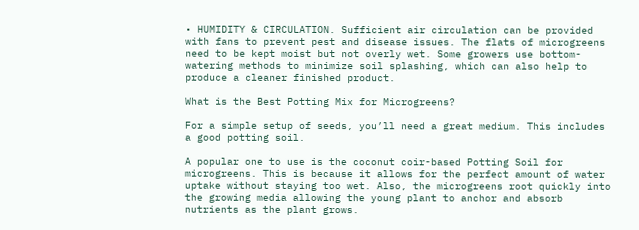• HUMIDITY & CIRCULATION. Sufficient air circulation can be provided with fans to prevent pest and disease issues. The flats of microgreens need to be kept moist but not overly wet. Some growers use bottom-watering methods to minimize soil splashing, which can also help to produce a cleaner finished product.

What is the Best Potting Mix for Microgreens?

For a simple setup of seeds, you’ll need a great medium. This includes a good potting soil.

A popular one to use is the coconut coir-based Potting Soil for microgreens. This is because it allows for the perfect amount of water uptake without staying too wet. Also, the microgreens root quickly into the growing media allowing the young plant to anchor and absorb nutrients as the plant grows.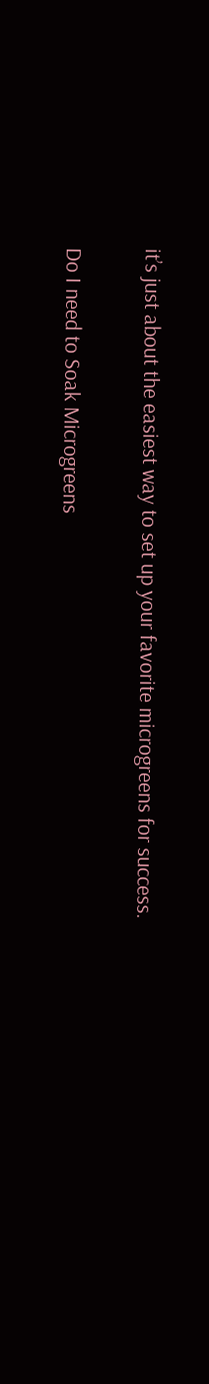it’s just about the easiest way to set up your favorite microgreens for success.

Do I need to Soak Microgreens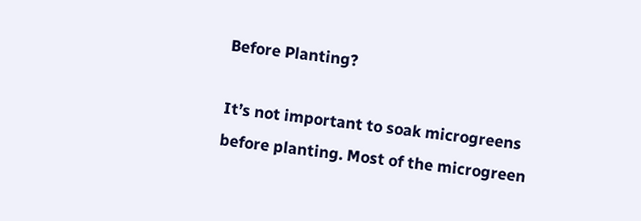Before Planting?

It’s not important to soak microgreens before planting. Most of the microgreen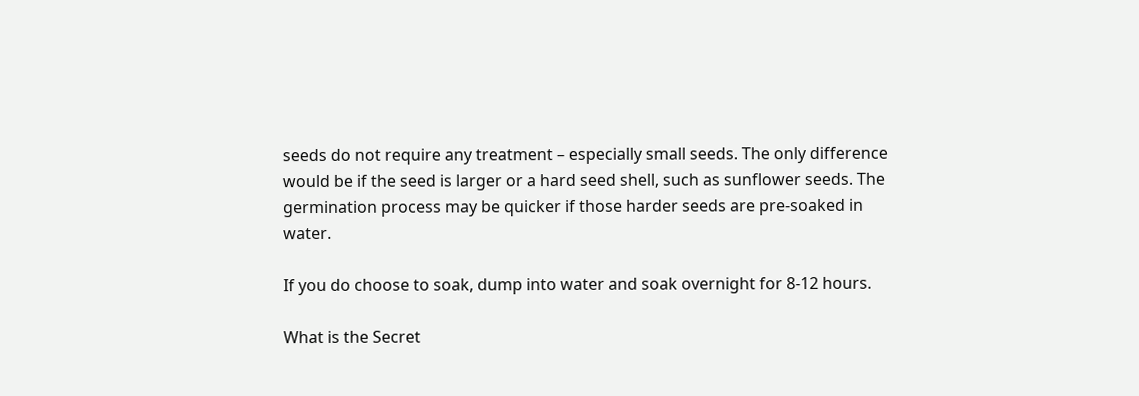seeds do not require any treatment – especially small seeds. The only difference would be if the seed is larger or a hard seed shell, such as sunflower seeds. The germination process may be quicker if those harder seeds are pre-soaked in water.

If you do choose to soak, dump into water and soak overnight for 8-12 hours.

What is the Secret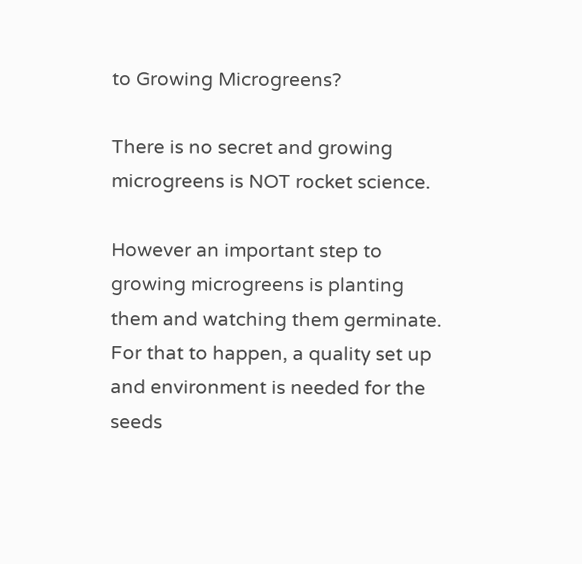to Growing Microgreens?

There is no secret and growing microgreens is NOT rocket science.

However an important step to growing microgreens is planting them and watching them germinate. For that to happen, a quality set up and environment is needed for the seeds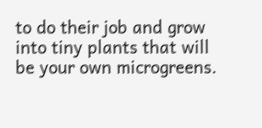to do their job and grow into tiny plants that will be your own microgreens.